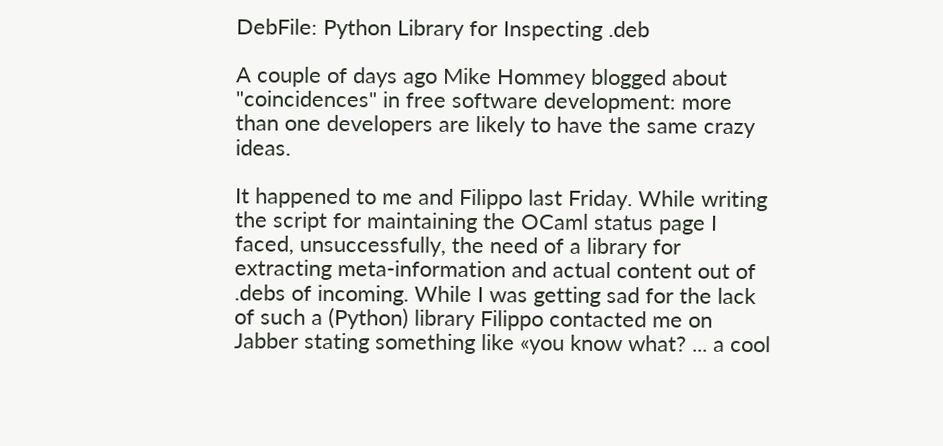DebFile: Python Library for Inspecting .deb

A couple of days ago Mike Hommey blogged about "coincidences" in free software development: more than one developers are likely to have the same crazy ideas.

It happened to me and Filippo last Friday. While writing the script for maintaining the OCaml status page I faced, unsuccessfully, the need of a library for extracting meta-information and actual content out of .debs of incoming. While I was getting sad for the lack of such a (Python) library Filippo contacted me on Jabber stating something like «you know what? ... a cool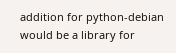addition for python-debian would be a library for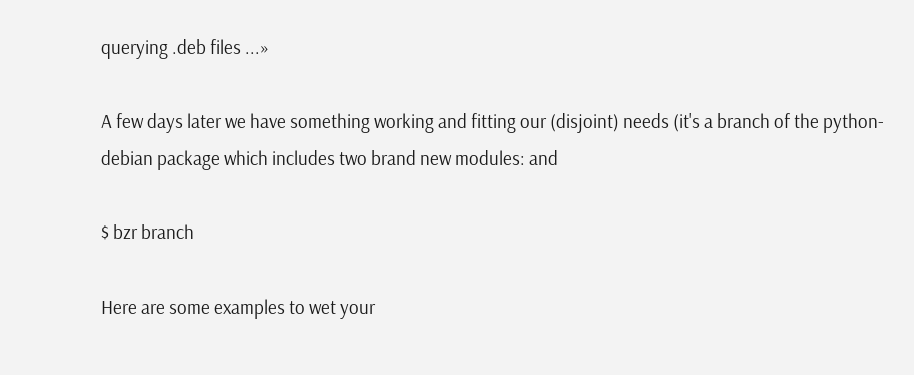querying .deb files ...»

A few days later we have something working and fitting our (disjoint) needs (it's a branch of the python-debian package which includes two brand new modules: and

$ bzr branch

Here are some examples to wet your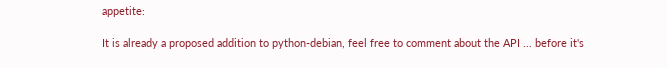appetite:

It is already a proposed addition to python-debian, feel free to comment about the API ... before it's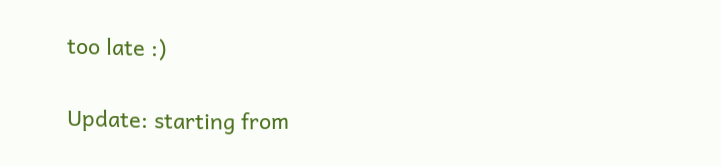too late :)

Update: starting from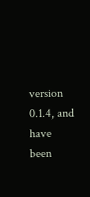version 0.1.4, and have been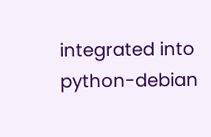integrated into python-debian